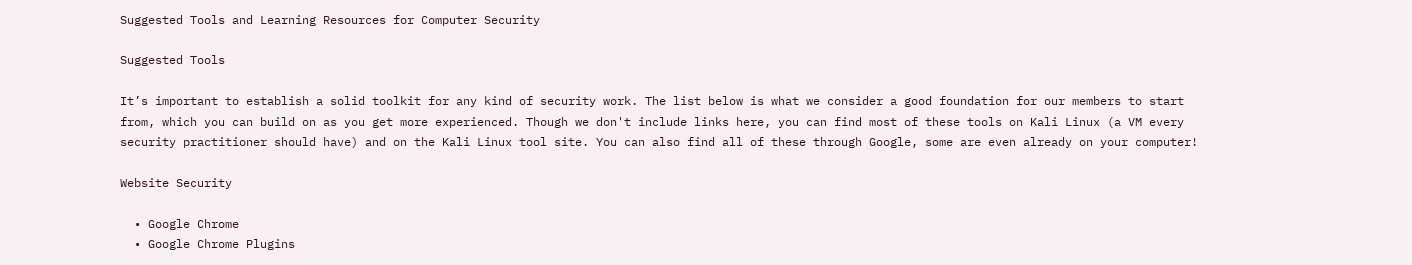Suggested Tools and Learning Resources for Computer Security

Suggested Tools

It’s important to establish a solid toolkit for any kind of security work. The list below is what we consider a good foundation for our members to start from, which you can build on as you get more experienced. Though we don't include links here, you can find most of these tools on Kali Linux (a VM every security practitioner should have) and on the Kali Linux tool site. You can also find all of these through Google, some are even already on your computer!

Website Security

  • Google Chrome
  • Google Chrome Plugins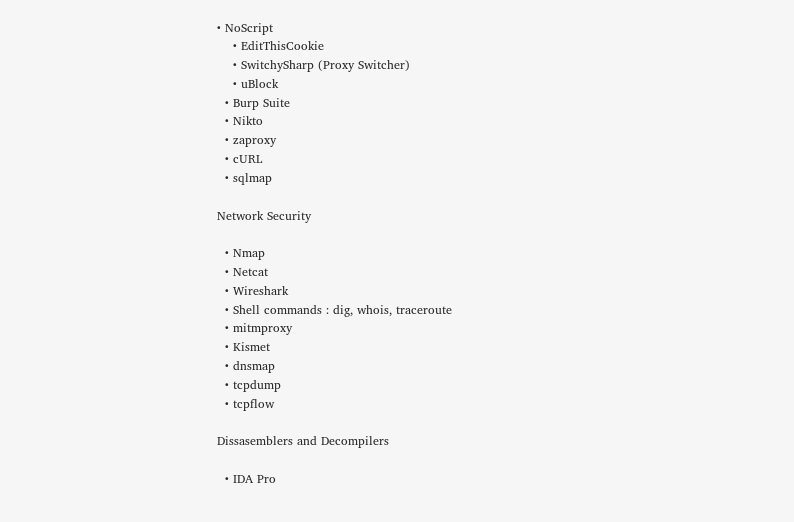• NoScript
    • EditThisCookie
    • SwitchySharp (Proxy Switcher)
    • uBlock
  • Burp Suite
  • Nikto
  • zaproxy
  • cURL
  • sqlmap

Network Security

  • Nmap
  • Netcat
  • Wireshark
  • Shell commands : dig, whois, traceroute
  • mitmproxy
  • Kismet
  • dnsmap
  • tcpdump
  • tcpflow

Dissasemblers and Decompilers

  • IDA Pro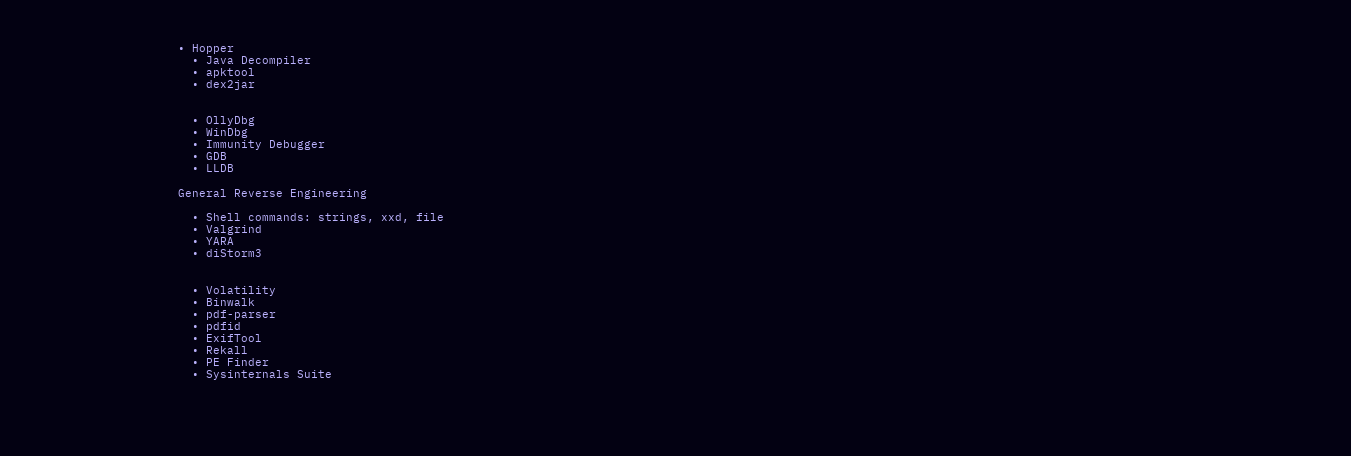• Hopper
  • Java Decompiler
  • apktool
  • dex2jar


  • OllyDbg
  • WinDbg
  • Immunity Debugger
  • GDB
  • LLDB

General Reverse Engineering

  • Shell commands: strings, xxd, file
  • Valgrind
  • YARA
  • diStorm3


  • Volatility
  • Binwalk
  • pdf-parser
  • pdfid
  • ExifTool
  • Rekall
  • PE Finder
  • Sysinternals Suite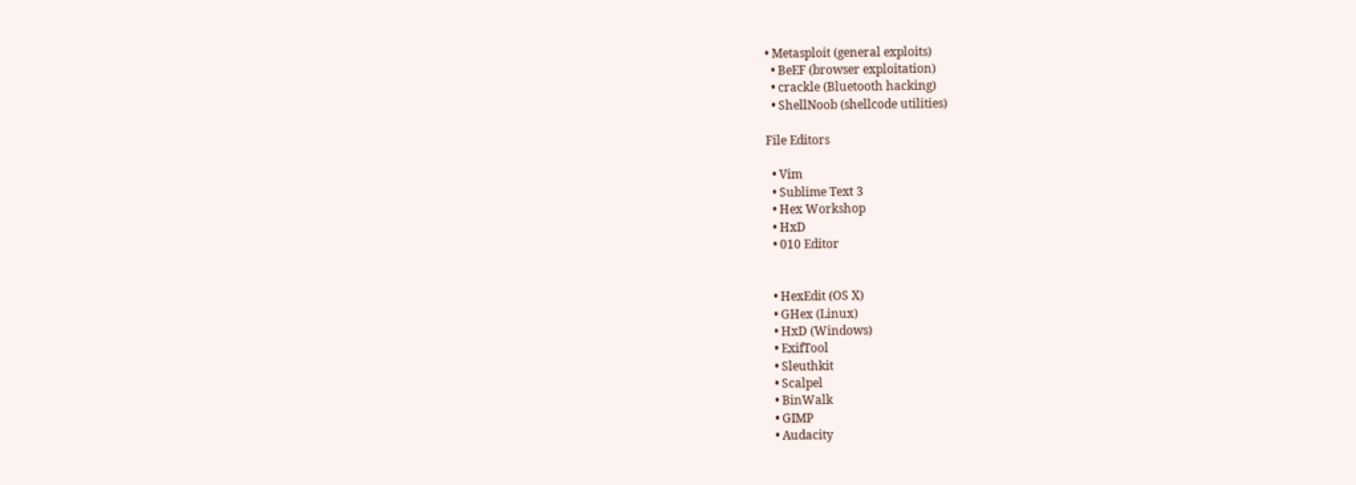• Metasploit (general exploits)
  • BeEF (browser exploitation)
  • crackle (Bluetooth hacking)
  • ShellNoob (shellcode utilities)

File Editors

  • Vim
  • Sublime Text 3
  • Hex Workshop
  • HxD
  • 010 Editor


  • HexEdit (OS X)
  • GHex (Linux)
  • HxD (Windows)
  • ExifTool
  • Sleuthkit
  • Scalpel
  • BinWalk
  • GIMP
  • Audacity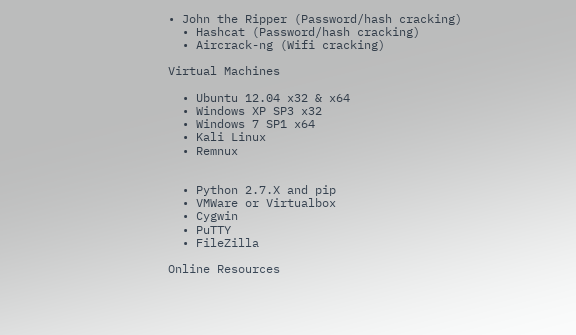• John the Ripper (Password/hash cracking)
  • Hashcat (Password/hash cracking)
  • Aircrack-ng (Wifi cracking)

Virtual Machines

  • Ubuntu 12.04 x32 & x64
  • Windows XP SP3 x32
  • Windows 7 SP1 x64
  • Kali Linux
  • Remnux


  • Python 2.7.X and pip
  • VMWare or Virtualbox
  • Cygwin
  • PuTTY
  • FileZilla

Online Resources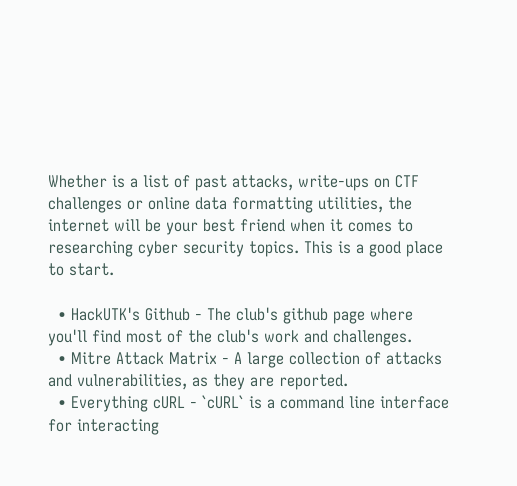Whether is a list of past attacks, write-ups on CTF challenges or online data formatting utilities, the internet will be your best friend when it comes to researching cyber security topics. This is a good place to start.

  • HackUTK's Github - The club's github page where you'll find most of the club's work and challenges.
  • Mitre Attack Matrix - A large collection of attacks and vulnerabilities, as they are reported.
  • Everything cURL - `cURL` is a command line interface for interacting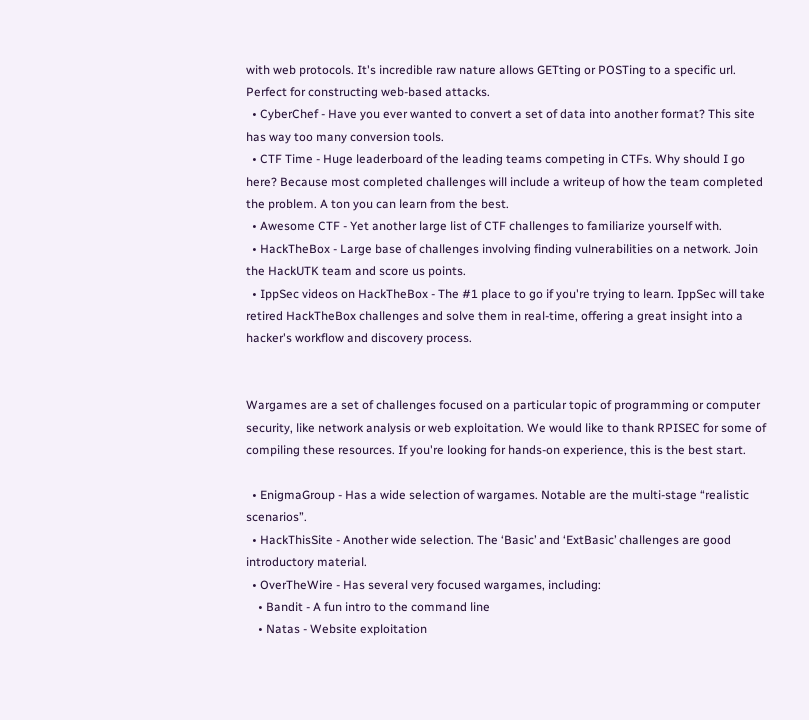with web protocols. It's incredible raw nature allows GETting or POSTing to a specific url. Perfect for constructing web-based attacks.
  • CyberChef - Have you ever wanted to convert a set of data into another format? This site has way too many conversion tools.
  • CTF Time - Huge leaderboard of the leading teams competing in CTFs. Why should I go here? Because most completed challenges will include a writeup of how the team completed the problem. A ton you can learn from the best.
  • Awesome CTF - Yet another large list of CTF challenges to familiarize yourself with.
  • HackTheBox - Large base of challenges involving finding vulnerabilities on a network. Join the HackUTK team and score us points.
  • IppSec videos on HackTheBox - The #1 place to go if you're trying to learn. IppSec will take retired HackTheBox challenges and solve them in real-time, offering a great insight into a hacker's workflow and discovery process.


Wargames are a set of challenges focused on a particular topic of programming or computer security, like network analysis or web exploitation. We would like to thank RPISEC for some of compiling these resources. If you're looking for hands-on experience, this is the best start.

  • EnigmaGroup - Has a wide selection of wargames. Notable are the multi-stage “realistic scenarios”.
  • HackThisSite - Another wide selection. The ‘Basic’ and ‘ExtBasic’ challenges are good introductory material.
  • OverTheWire - Has several very focused wargames, including:
    • Bandit - A fun intro to the command line
    • Natas - Website exploitation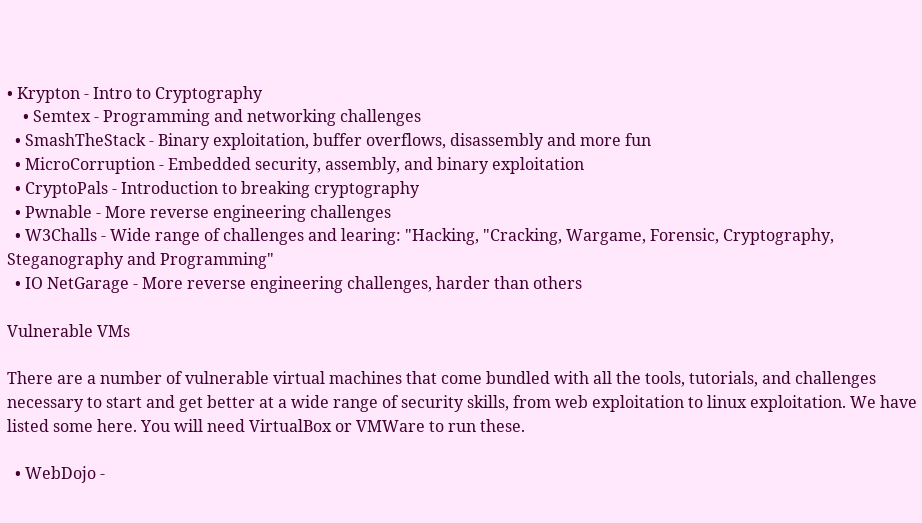• Krypton - Intro to Cryptography
    • Semtex - Programming and networking challenges
  • SmashTheStack - Binary exploitation, buffer overflows, disassembly and more fun
  • MicroCorruption - Embedded security, assembly, and binary exploitation
  • CryptoPals - Introduction to breaking cryptography
  • Pwnable - More reverse engineering challenges
  • W3Challs - Wide range of challenges and learing: "Hacking, "Cracking, Wargame, Forensic, Cryptography, Steganography and Programming"
  • IO NetGarage - More reverse engineering challenges, harder than others

Vulnerable VMs

There are a number of vulnerable virtual machines that come bundled with all the tools, tutorials, and challenges necessary to start and get better at a wide range of security skills, from web exploitation to linux exploitation. We have listed some here. You will need VirtualBox or VMWare to run these.

  • WebDojo -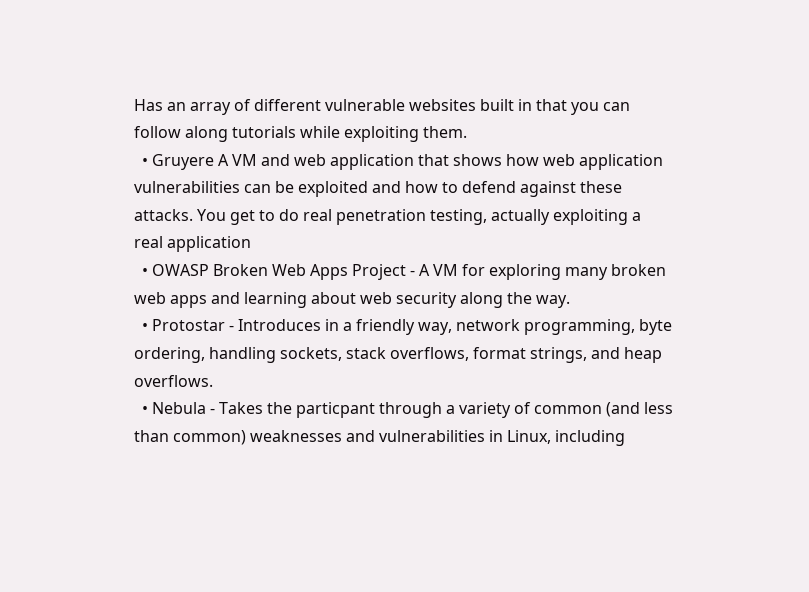Has an array of different vulnerable websites built in that you can follow along tutorials while exploiting them.
  • Gruyere A VM and web application that shows how web application vulnerabilities can be exploited and how to defend against these attacks. You get to do real penetration testing, actually exploiting a real application
  • OWASP Broken Web Apps Project - A VM for exploring many broken web apps and learning about web security along the way.
  • Protostar - Introduces in a friendly way, network programming, byte ordering, handling sockets, stack overflows, format strings, and heap overflows.
  • Nebula - Takes the particpant through a variety of common (and less than common) weaknesses and vulnerabilities in Linux, including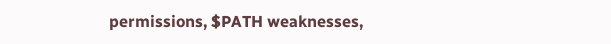permissions, $PATH weaknesses,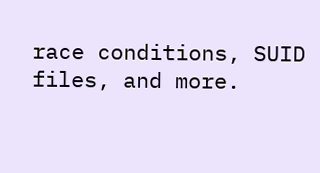race conditions, SUID files, and more.